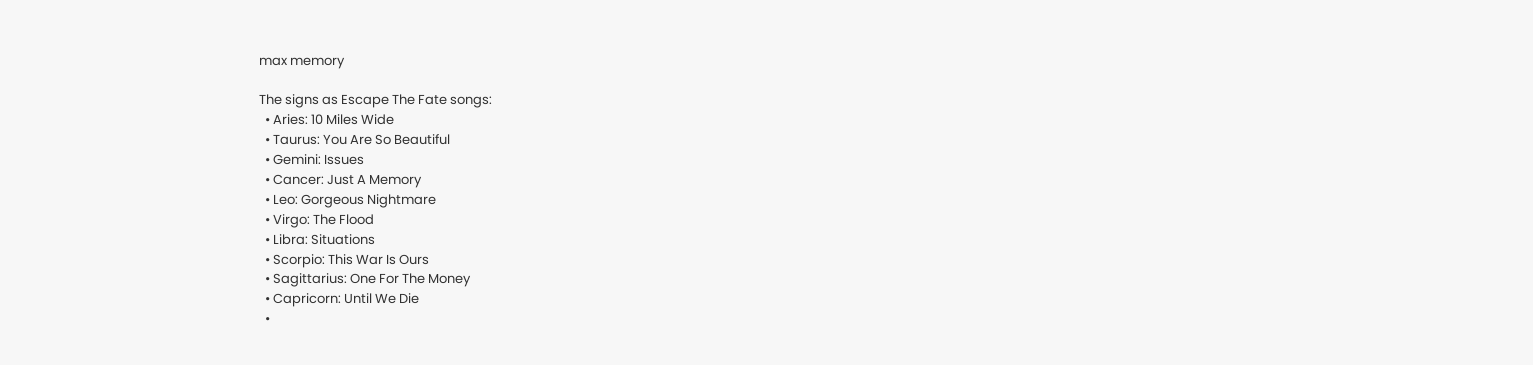max memory

The signs as Escape The Fate songs:
  • Aries: 10 Miles Wide
  • Taurus: You Are So Beautiful
  • Gemini: Issues
  • Cancer: Just A Memory
  • Leo: Gorgeous Nightmare
  • Virgo: The Flood
  • Libra: Situations
  • Scorpio: This War Is Ours
  • Sagittarius: One For The Money
  • Capricorn: Until We Die
  •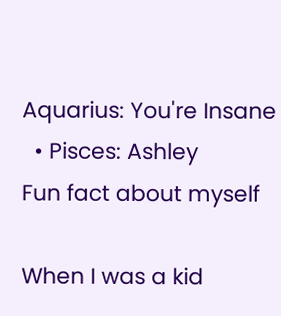Aquarius: You're Insane
  • Pisces: Ashley
Fun fact about myself

When I was a kid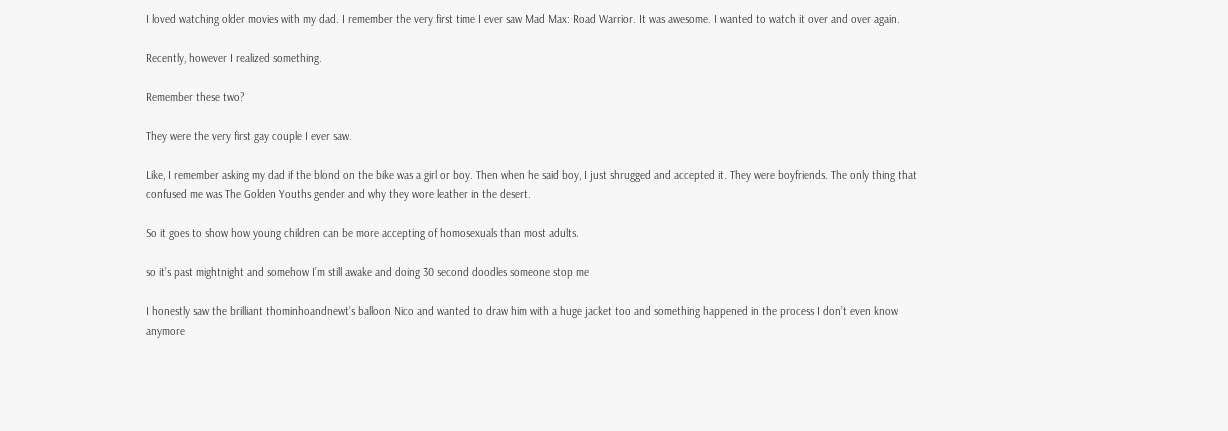I loved watching older movies with my dad. I remember the very first time I ever saw Mad Max: Road Warrior. It was awesome. I wanted to watch it over and over again.

Recently, however I realized something.

Remember these two?

They were the very first gay couple I ever saw.

Like, I remember asking my dad if the blond on the bike was a girl or boy. Then when he said boy, I just shrugged and accepted it. They were boyfriends. The only thing that confused me was The Golden Youths gender and why they wore leather in the desert.

So it goes to show how young children can be more accepting of homosexuals than most adults.

so it’s past mightnight and somehow I’m still awake and doing 30 second doodles someone stop me

I honestly saw the brilliant thominhoandnewt’s balloon Nico and wanted to draw him with a huge jacket too and something happened in the process I don’t even know anymore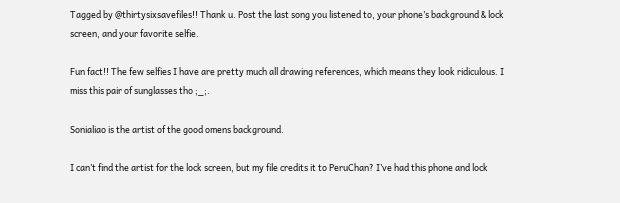Tagged by @thirtysixsavefiles!! Thank u. Post the last song you listened to, your phone’s background & lock screen, and your favorite selfie.

Fun fact!! The few selfies I have are pretty much all drawing references, which means they look ridiculous. I miss this pair of sunglasses tho ;_;.

Sonialiao is the artist of the good omens background.

I can’t find the artist for the lock screen, but my file credits it to PeruChan? I’ve had this phone and lock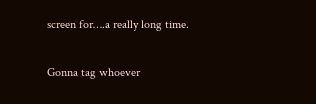screen for….a really long time.

Gonna tag whoever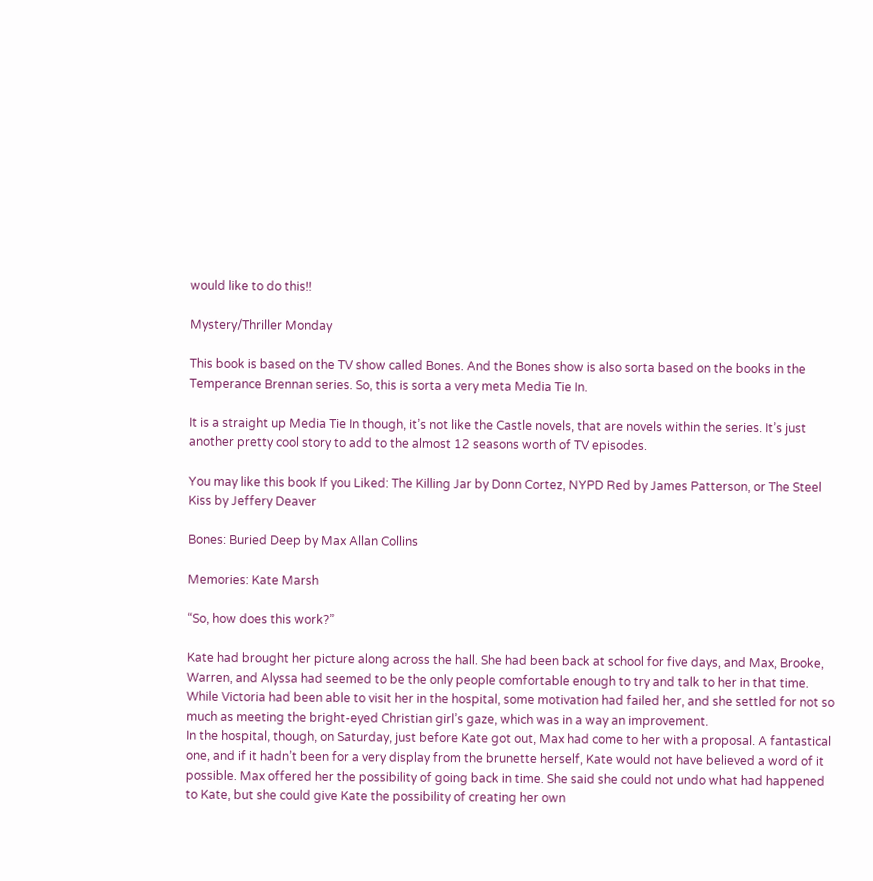would like to do this!!

Mystery/Thriller Monday

This book is based on the TV show called Bones. And the Bones show is also sorta based on the books in the Temperance Brennan series. So, this is sorta a very meta Media Tie In.

It is a straight up Media Tie In though, it’s not like the Castle novels, that are novels within the series. It’s just another pretty cool story to add to the almost 12 seasons worth of TV episodes.

You may like this book If you Liked: The Killing Jar by Donn Cortez, NYPD Red by James Patterson, or The Steel Kiss by Jeffery Deaver

Bones: Buried Deep by Max Allan Collins

Memories: Kate Marsh

“So, how does this work?”

Kate had brought her picture along across the hall. She had been back at school for five days, and Max, Brooke, Warren, and Alyssa had seemed to be the only people comfortable enough to try and talk to her in that time. While Victoria had been able to visit her in the hospital, some motivation had failed her, and she settled for not so much as meeting the bright-eyed Christian girl’s gaze, which was in a way an improvement.
In the hospital, though, on Saturday, just before Kate got out, Max had come to her with a proposal. A fantastical one, and if it hadn’t been for a very display from the brunette herself, Kate would not have believed a word of it possible. Max offered her the possibility of going back in time. She said she could not undo what had happened to Kate, but she could give Kate the possibility of creating her own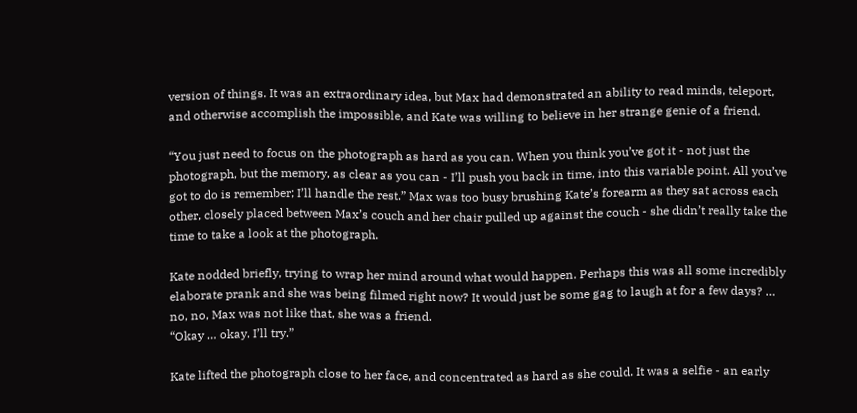version of things. It was an extraordinary idea, but Max had demonstrated an ability to read minds, teleport, and otherwise accomplish the impossible, and Kate was willing to believe in her strange genie of a friend.

“You just need to focus on the photograph as hard as you can. When you think you’ve got it - not just the photograph, but the memory, as clear as you can - I’ll push you back in time, into this variable point. All you’ve got to do is remember; I’ll handle the rest.” Max was too busy brushing Kate’s forearm as they sat across each other, closely placed between Max’s couch and her chair pulled up against the couch - she didn’t really take the time to take a look at the photograph.

Kate nodded briefly, trying to wrap her mind around what would happen. Perhaps this was all some incredibly elaborate prank and she was being filmed right now? It would just be some gag to laugh at for a few days? … no, no, Max was not like that, she was a friend.
“Okay … okay. I’ll try.”

Kate lifted the photograph close to her face, and concentrated as hard as she could. It was a selfie - an early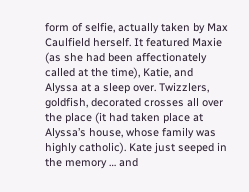form of selfie, actually taken by Max Caulfield herself. It featured Maxie (as she had been affectionately called at the time), Katie, and Alyssa at a sleep over. Twizzlers, goldfish, decorated crosses all over the place (it had taken place at Alyssa’s house, whose family was highly catholic). Kate just seeped in the memory … and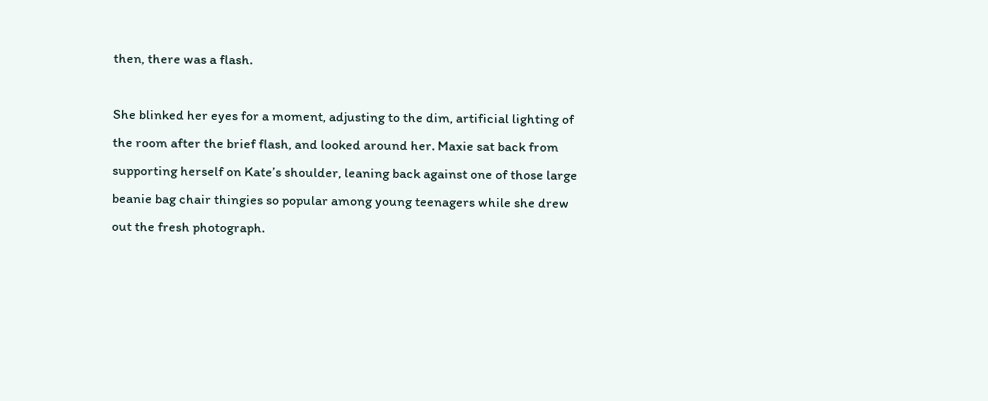then, there was a flash.

She blinked her eyes for a moment, adjusting to the dim, artificial lighting of the room after the brief flash, and looked around her. Maxie sat back from supporting herself on Kate’s shoulder, leaning back against one of those large beanie bag chair thingies so popular among young teenagers while she drew out the fresh photograph.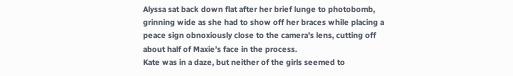Alyssa sat back down flat after her brief lunge to photobomb, grinning wide as she had to show off her braces while placing a peace sign obnoxiously close to the camera’s lens, cutting off about half of Maxie’s face in the process.
Kate was in a daze, but neither of the girls seemed to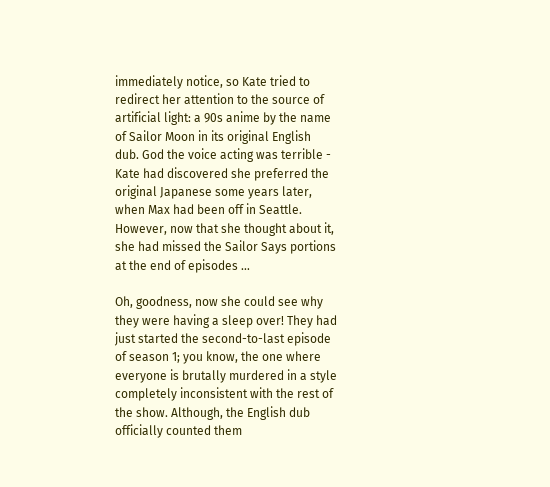immediately notice, so Kate tried to redirect her attention to the source of artificial light: a 90s anime by the name of Sailor Moon in its original English dub. God the voice acting was terrible - Kate had discovered she preferred the original Japanese some years later, when Max had been off in Seattle. However, now that she thought about it, she had missed the Sailor Says portions at the end of episodes …

Oh, goodness, now she could see why they were having a sleep over! They had just started the second-to-last episode of season 1; you know, the one where everyone is brutally murdered in a style completely inconsistent with the rest of the show. Although, the English dub officially counted them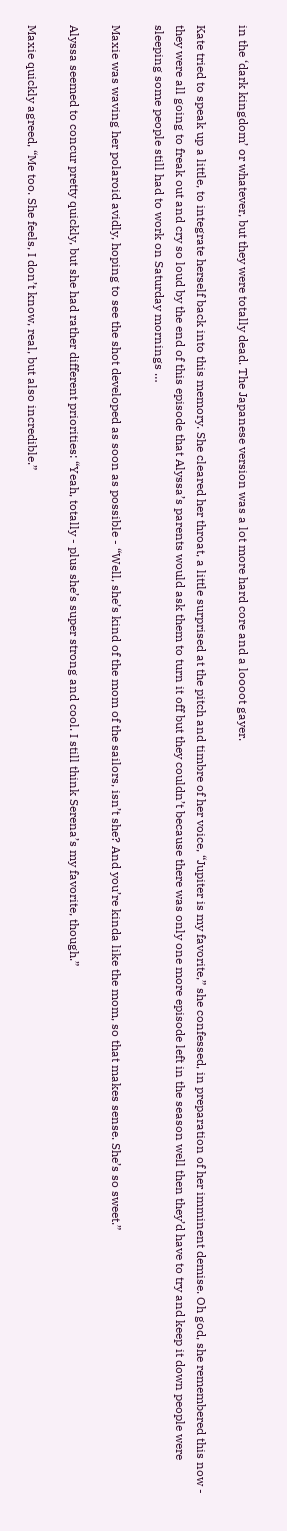in the ‘dark kingdom’ or whatever, but they were totally dead. The Japanese version was a lot more hard core and a loooot gayer.

Kate tried to speak up a little, to integrate herself back into this memory. She cleared her throat, a little surprised at the pitch and timbre of her voice, “Jupiter is my favorite,” she confessed, in preparation of her imminent demise. Oh god, she remembered this now - they were all going to freak out and cry so loud by the end of this episode that Alyssa’s parents would ask them to turn it off but they couldn’t because there was only one more episode left in the season well then they’d have to try and keep it down people were sleeping some people still had to work on Saturday mornings …

Maxie was waving her polaroid avidly, hoping to see the shot developed as soon as possible - “Well, she’s kind of the mom of the sailors, isn’t she? And you’re kinda like the mom, so that makes sense. She’s so sweet.”

Alyssa seemed to concur pretty quickly, but she had rather different priorities: “Yeah, totally - plus she’s super strong and cool. I still think Serena’s my favorite, though.”

Maxie quickly agreed, “Me too. She feels, I don’t know, real, but also incredible.”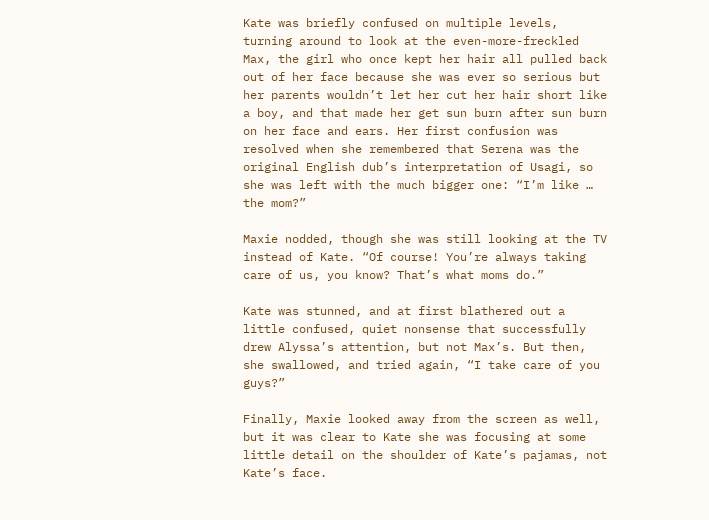Kate was briefly confused on multiple levels, turning around to look at the even-more-freckled Max, the girl who once kept her hair all pulled back out of her face because she was ever so serious but her parents wouldn’t let her cut her hair short like a boy, and that made her get sun burn after sun burn on her face and ears. Her first confusion was resolved when she remembered that Serena was the original English dub’s interpretation of Usagi, so she was left with the much bigger one: “I’m like … the mom?”

Maxie nodded, though she was still looking at the TV instead of Kate. “Of course! You’re always taking care of us, you know? That’s what moms do.”

Kate was stunned, and at first blathered out a little confused, quiet nonsense that successfully drew Alyssa’s attention, but not Max’s. But then, she swallowed, and tried again, “I take care of you guys?”

Finally, Maxie looked away from the screen as well, but it was clear to Kate she was focusing at some little detail on the shoulder of Kate’s pajamas, not Kate’s face.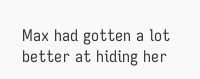Max had gotten a lot better at hiding her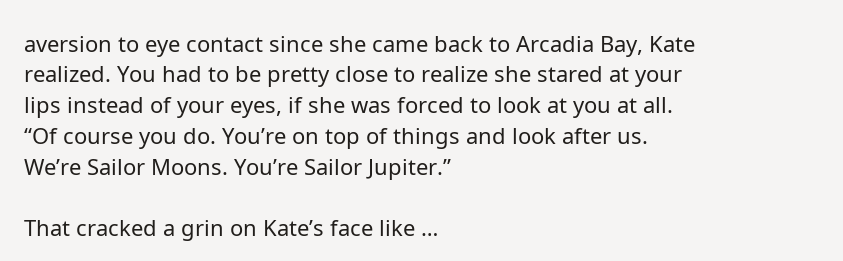aversion to eye contact since she came back to Arcadia Bay, Kate realized. You had to be pretty close to realize she stared at your lips instead of your eyes, if she was forced to look at you at all. “Of course you do. You’re on top of things and look after us. We’re Sailor Moons. You’re Sailor Jupiter.”

That cracked a grin on Kate’s face like …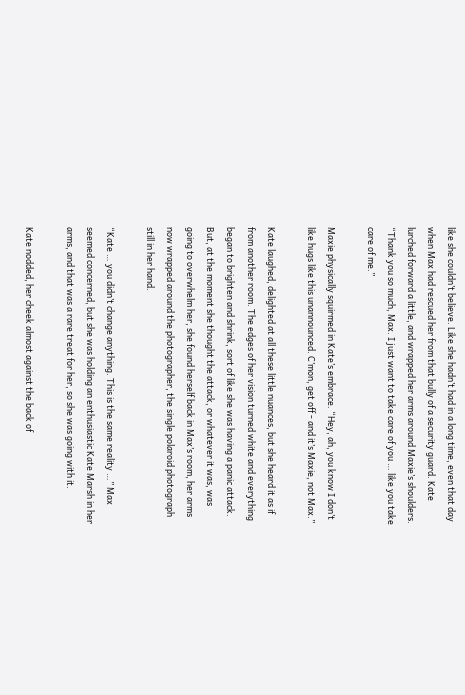like she couldn’t believe. Like she hadn’t had in a long time, even that day when Max had rescued her from that bully of a security guard. Kate lurched forward a little, and wrapped her arms around Maxie’s shoulders. “Thank you so much, Max. I just want to take care of you … like you take care of me.”

Maxie physically squirmed in Kate’s embrace. “Hey, ah, you know I don’t like hugs like this unannounced. C’mon, get off - and it’s Maxie, not Max.”

Kate laughed, delighted at all these little nuances, but she heard it as if from another room. The edges of her vision turned white and everything began to brighten and shrink, sort of like she was having a panic attack. But, at the moment she thought the attack, or whatever it was, was going to overwhelm her, she found herself back in Max’s room, her arms now wrapped around the photographer, the single polaroid photograph still in her hand.

“Kate … you didn’t change anything. This is the same reality …” Max seemed concerned, but she was holding an enthusiastic Kate Marsh in her arms, and that was a rare treat for her, so she was going with it.

Kate nodded, her cheek almost against the back of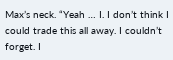Max’s neck. “Yeah … I. I don’t think I could trade this all away. I couldn’t forget. I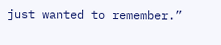just wanted to remember.”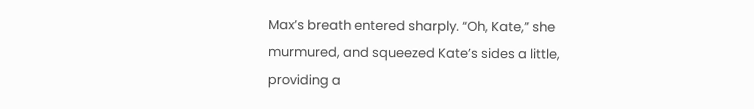Max’s breath entered sharply. “Oh, Kate,” she murmured, and squeezed Kate’s sides a little, providing a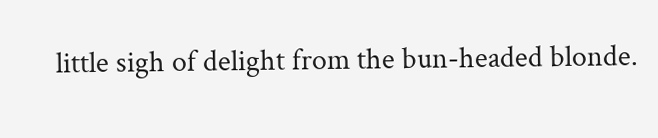little sigh of delight from the bun-headed blonde.